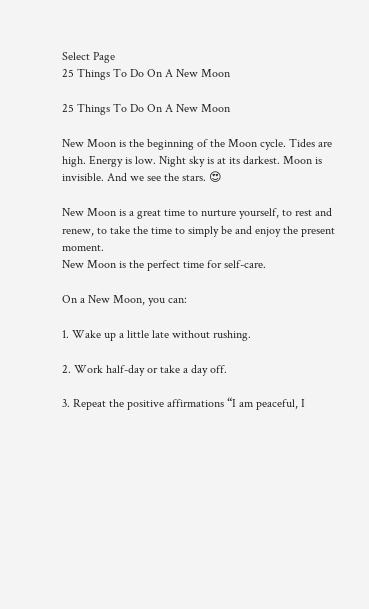Select Page
25 Things To Do On A New Moon

25 Things To Do On A New Moon

New Moon is the beginning of the Moon cycle. Tides are high. Energy is low. Night sky is at its darkest. Moon is invisible. And we see the stars. 😍

New Moon is a great time to nurture yourself, to rest and renew, to take the time to simply be and enjoy the present moment.
New Moon is the perfect time for self-care.

On a New Moon, you can:

1. Wake up a little late without rushing.

2. Work half-day or take a day off.

3. Repeat the positive affirmations “I am peaceful, I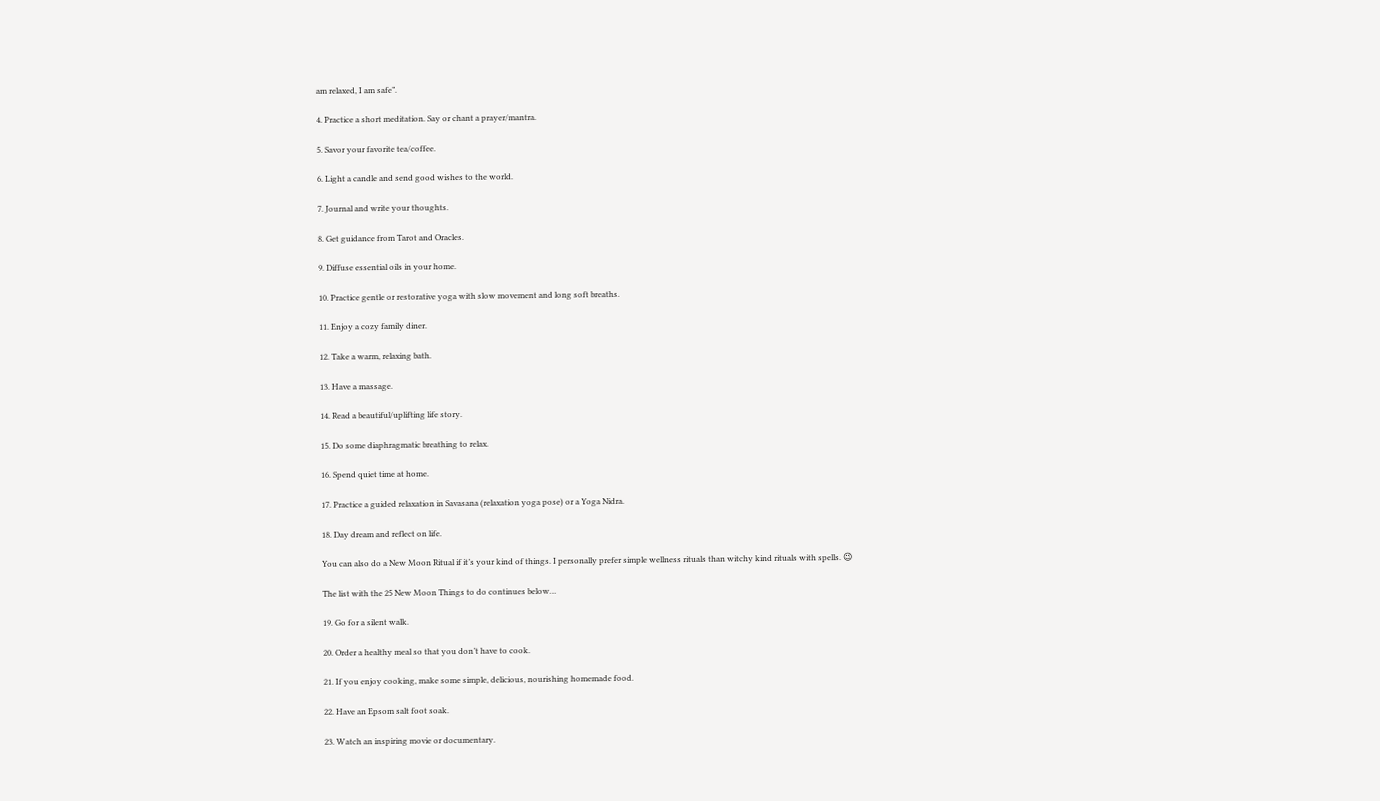am relaxed, I am safe”.

4. Practice a short meditation. Say or chant a prayer/mantra.

5. Savor your favorite tea/coffee.

6. Light a candle and send good wishes to the world.

7. Journal and write your thoughts.

8. Get guidance from Tarot and Oracles.

9. Diffuse essential oils in your home.

10. Practice gentle or restorative yoga with slow movement and long soft breaths.

11. Enjoy a cozy family diner.

12. Take a warm, relaxing bath.

13. Have a massage.

14. Read a beautiful/uplifting life story.

15. Do some diaphragmatic breathing to relax.

16. Spend quiet time at home.

17. Practice a guided relaxation in Savasana (relaxation yoga pose) or a Yoga Nidra.

18. Day dream and reflect on life.

You can also do a New Moon Ritual if it’s your kind of things. I personally prefer simple wellness rituals than witchy kind rituals with spells. 😉

The list with the 25 New Moon Things to do continues below…

19. Go for a silent walk.

20. Order a healthy meal so that you don’t have to cook.

21. If you enjoy cooking, make some simple, delicious, nourishing homemade food.

22. Have an Epsom salt foot soak.

23. Watch an inspiring movie or documentary.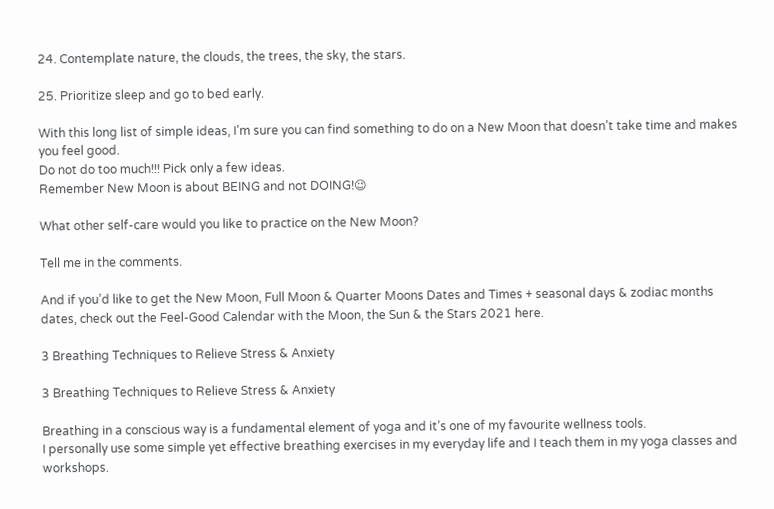24. Contemplate nature, the clouds, the trees, the sky, the stars.

25. Prioritize sleep and go to bed early.

With this long list of simple ideas, I’m sure you can find something to do on a New Moon that doesn’t take time and makes you feel good.
Do not do too much!!! Pick only a few ideas.
Remember New Moon is about BEING and not DOING!😉

What other self-care would you like to practice on the New Moon?

Tell me in the comments.

And if you’d like to get the New Moon, Full Moon & Quarter Moons Dates and Times + seasonal days & zodiac months dates, check out the Feel-Good Calendar with the Moon, the Sun & the Stars 2021 here.

3 Breathing Techniques to Relieve Stress & Anxiety

3 Breathing Techniques to Relieve Stress & Anxiety

Breathing in a conscious way is a fundamental element of yoga and it’s one of my favourite wellness tools.
I personally use some simple yet effective breathing exercises in my everyday life and I teach them in my yoga classes and workshops.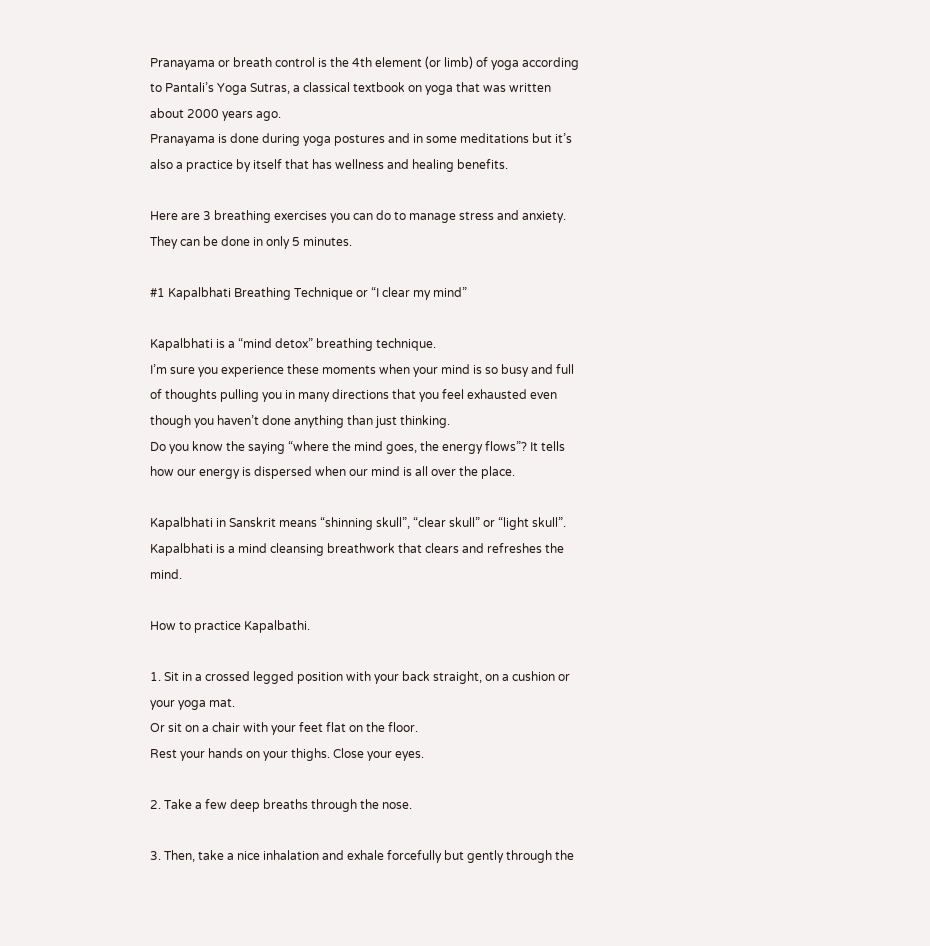Pranayama or breath control is the 4th element (or limb) of yoga according to Pantali’s Yoga Sutras, a classical textbook on yoga that was written about 2000 years ago.
Pranayama is done during yoga postures and in some meditations but it’s also a practice by itself that has wellness and healing benefits.

Here are 3 breathing exercises you can do to manage stress and anxiety. They can be done in only 5 minutes.

#1 Kapalbhati Breathing Technique or “I clear my mind”

Kapalbhati is a “mind detox” breathing technique.
I’m sure you experience these moments when your mind is so busy and full of thoughts pulling you in many directions that you feel exhausted even though you haven’t done anything than just thinking.
Do you know the saying “where the mind goes, the energy flows”? It tells how our energy is dispersed when our mind is all over the place.

Kapalbhati in Sanskrit means “shinning skull”, “clear skull” or “light skull”.
Kapalbhati is a mind cleansing breathwork that clears and refreshes the mind.

How to practice Kapalbathi.

1. Sit in a crossed legged position with your back straight, on a cushion or your yoga mat.
Or sit on a chair with your feet flat on the floor.
Rest your hands on your thighs. Close your eyes.

2. Take a few deep breaths through the nose.

3. Then, take a nice inhalation and exhale forcefully but gently through the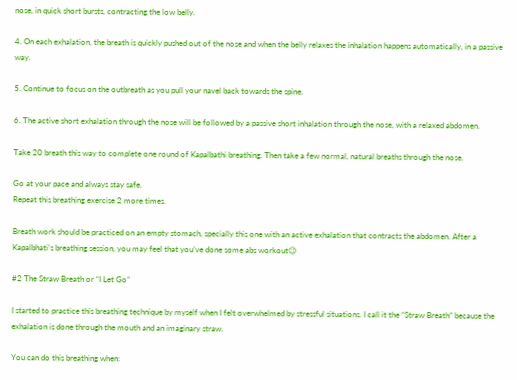nose, in quick short bursts, contracting the low belly.

4. On each exhalation, the breath is quickly pushed out of the nose and when the belly relaxes the inhalation happens automatically, in a passive way.

5. Continue to focus on the outbreath as you pull your navel back towards the spine.

6. The active short exhalation through the nose will be followed by a passive short inhalation through the nose, with a relaxed abdomen.

Take 20 breath this way to complete one round of Kapalbathi breathing. Then take a few normal, natural breaths through the nose.

Go at your pace and always stay safe.
Repeat this breathing exercise 2 more times.

Breath work should be practiced on an empty stomach, specially this one with an active exhalation that contracts the abdomen. After a Kapalbhati’s breathing session, you may feel that you’ve done some abs workout😉

#2 The Straw Breath or “I Let Go”

I started to practice this breathing technique by myself when I felt overwhelmed by stressful situations. I call it the “Straw Breath” because the exhalation is done through the mouth and an imaginary straw.

You can do this breathing when: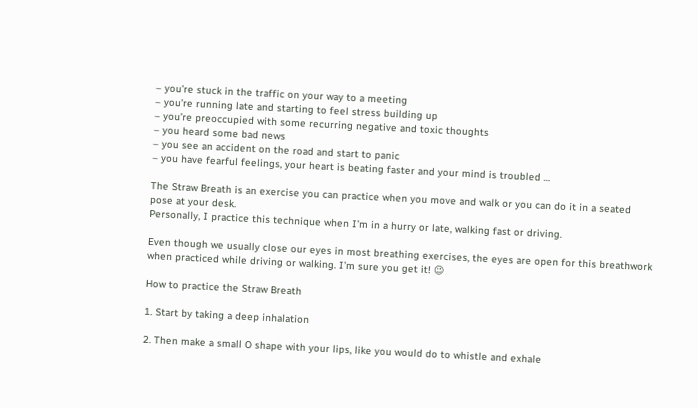– you’re stuck in the traffic on your way to a meeting
– you’re running late and starting to feel stress building up
– you’re preoccupied with some recurring negative and toxic thoughts
– you heard some bad news
– you see an accident on the road and start to panic
– you have fearful feelings, your heart is beating faster and your mind is troubled …

The Straw Breath is an exercise you can practice when you move and walk or you can do it in a seated pose at your desk.
Personally, I practice this technique when I’m in a hurry or late, walking fast or driving.

Even though we usually close our eyes in most breathing exercises, the eyes are open for this breathwork when practiced while driving or walking. I’m sure you get it! 😉

How to practice the Straw Breath

1. Start by taking a deep inhalation

2. Then make a small O shape with your lips, like you would do to whistle and exhale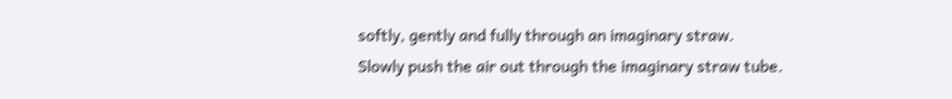softly, gently and fully through an imaginary straw.
Slowly push the air out through the imaginary straw tube.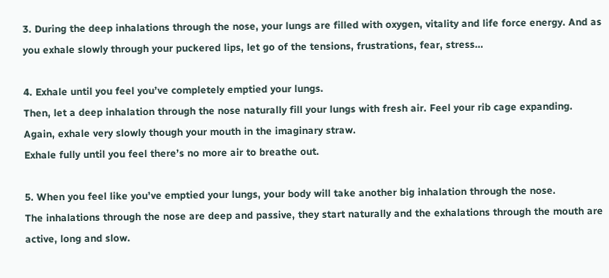3. During the deep inhalations through the nose, your lungs are filled with oxygen, vitality and life force energy. And as you exhale slowly through your puckered lips, let go of the tensions, frustrations, fear, stress…

4. Exhale until you feel you’ve completely emptied your lungs.
Then, let a deep inhalation through the nose naturally fill your lungs with fresh air. Feel your rib cage expanding.
Again, exhale very slowly though your mouth in the imaginary straw.
Exhale fully until you feel there’s no more air to breathe out.

5. When you feel like you’ve emptied your lungs, your body will take another big inhalation through the nose.
The inhalations through the nose are deep and passive, they start naturally and the exhalations through the mouth are active, long and slow.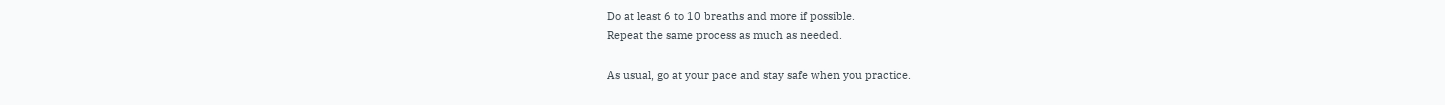Do at least 6 to 10 breaths and more if possible.
Repeat the same process as much as needed.

As usual, go at your pace and stay safe when you practice.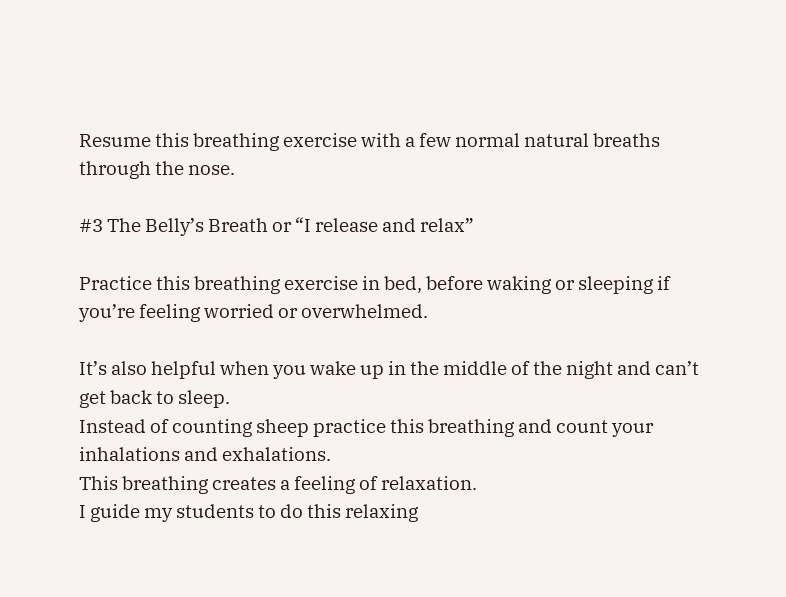Resume this breathing exercise with a few normal natural breaths through the nose.

#3 The Belly’s Breath or “I release and relax”

Practice this breathing exercise in bed, before waking or sleeping if you’re feeling worried or overwhelmed.

It’s also helpful when you wake up in the middle of the night and can’t get back to sleep.
Instead of counting sheep practice this breathing and count your inhalations and exhalations.
This breathing creates a feeling of relaxation.
I guide my students to do this relaxing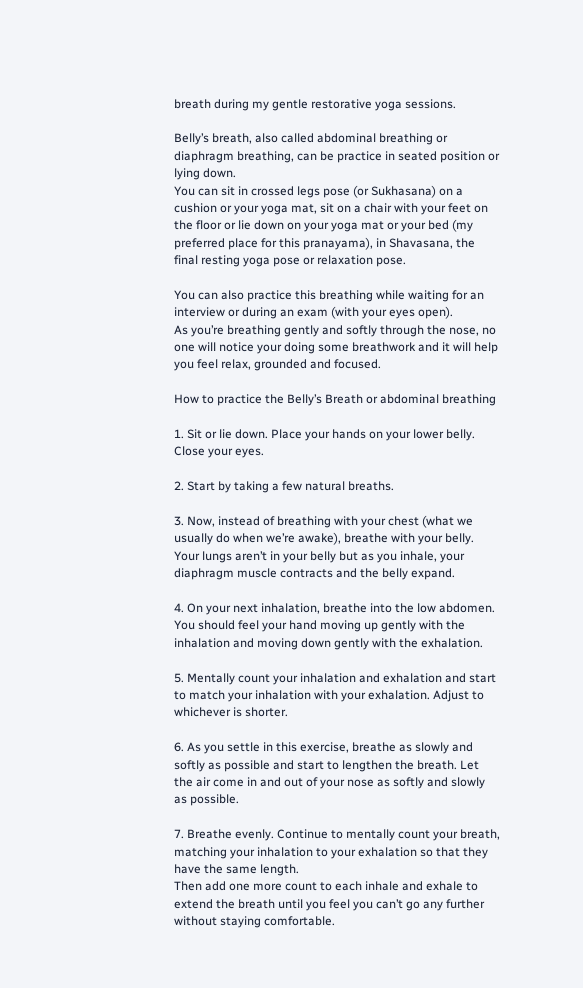breath during my gentle restorative yoga sessions.

Belly’s breath, also called abdominal breathing or diaphragm breathing, can be practice in seated position or lying down.
You can sit in crossed legs pose (or Sukhasana) on a cushion or your yoga mat, sit on a chair with your feet on the floor or lie down on your yoga mat or your bed (my preferred place for this pranayama), in Shavasana, the final resting yoga pose or relaxation pose.

You can also practice this breathing while waiting for an interview or during an exam (with your eyes open).
As you’re breathing gently and softly through the nose, no one will notice your doing some breathwork and it will help you feel relax, grounded and focused.

How to practice the Belly’s Breath or abdominal breathing

1. Sit or lie down. Place your hands on your lower belly. Close your eyes.

2. Start by taking a few natural breaths.

3. Now, instead of breathing with your chest (what we usually do when we’re awake), breathe with your belly. Your lungs aren’t in your belly but as you inhale, your diaphragm muscle contracts and the belly expand.

4. On your next inhalation, breathe into the low abdomen.
You should feel your hand moving up gently with the inhalation and moving down gently with the exhalation.

5. Mentally count your inhalation and exhalation and start to match your inhalation with your exhalation. Adjust to whichever is shorter.

6. As you settle in this exercise, breathe as slowly and softly as possible and start to lengthen the breath. Let the air come in and out of your nose as softly and slowly as possible.

7. Breathe evenly. Continue to mentally count your breath, matching your inhalation to your exhalation so that they have the same length.
Then add one more count to each inhale and exhale to extend the breath until you feel you can’t go any further without staying comfortable.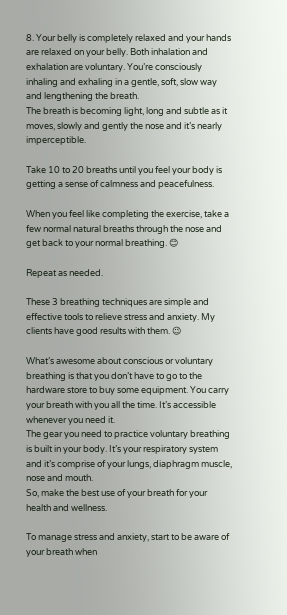8. Your belly is completely relaxed and your hands are relaxed on your belly. Both inhalation and exhalation are voluntary. You’re consciously inhaling and exhaling in a gentle, soft, slow way and lengthening the breath.
The breath is becoming light, long and subtle as it moves, slowly and gently the nose and it’s nearly imperceptible.

Take 10 to 20 breaths until you feel your body is getting a sense of calmness and peacefulness.

When you feel like completing the exercise, take a few normal natural breaths through the nose and get back to your normal breathing. 😊

Repeat as needed.

These 3 breathing techniques are simple and effective tools to relieve stress and anxiety. My clients have good results with them. 😉

What’s awesome about conscious or voluntary breathing is that you don’t have to go to the hardware store to buy some equipment. You carry your breath with you all the time. It’s accessible whenever you need it.
The gear you need to practice voluntary breathing is built in your body. It’s your respiratory system and it’s comprise of your lungs, diaphragm muscle, nose and mouth.
So, make the best use of your breath for your health and wellness.

To manage stress and anxiety, start to be aware of your breath when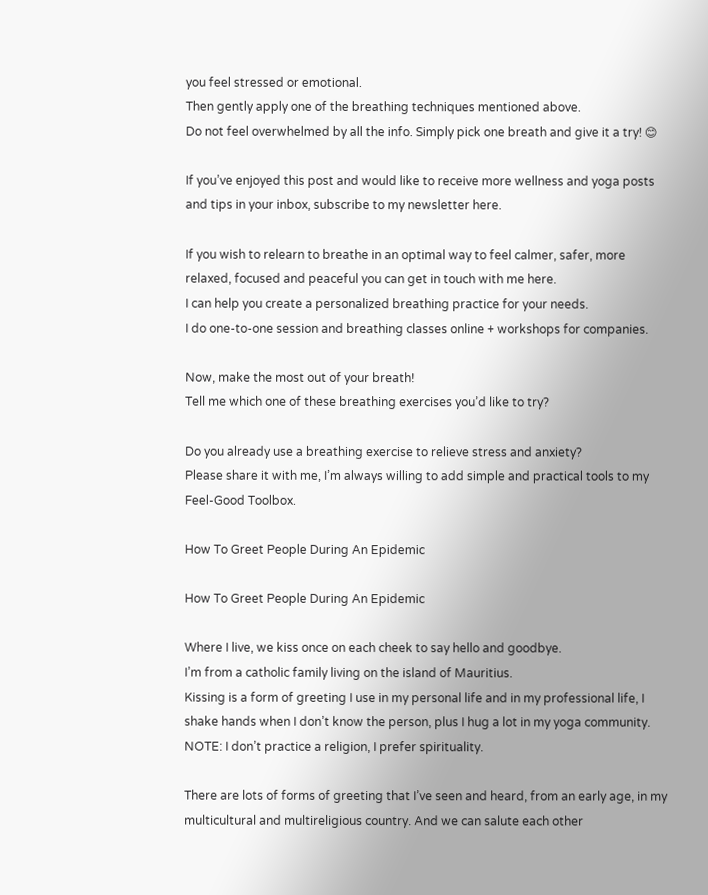you feel stressed or emotional.
Then gently apply one of the breathing techniques mentioned above.
Do not feel overwhelmed by all the info. Simply pick one breath and give it a try! 😊

If you’ve enjoyed this post and would like to receive more wellness and yoga posts and tips in your inbox, subscribe to my newsletter here.

If you wish to relearn to breathe in an optimal way to feel calmer, safer, more relaxed, focused and peaceful you can get in touch with me here.
I can help you create a personalized breathing practice for your needs.
I do one-to-one session and breathing classes online + workshops for companies.

Now, make the most out of your breath!
Tell me which one of these breathing exercises you’d like to try?

Do you already use a breathing exercise to relieve stress and anxiety?
Please share it with me, I’m always willing to add simple and practical tools to my Feel-Good Toolbox.

How To Greet People During An Epidemic

How To Greet People During An Epidemic

Where I live, we kiss once on each cheek to say hello and goodbye.
I’m from a catholic family living on the island of Mauritius.
Kissing is a form of greeting I use in my personal life and in my professional life, I shake hands when I don’t know the person, plus I hug a lot in my yoga community.
NOTE: I don’t practice a religion, I prefer spirituality.

There are lots of forms of greeting that I’ve seen and heard, from an early age, in my multicultural and multireligious country. And we can salute each other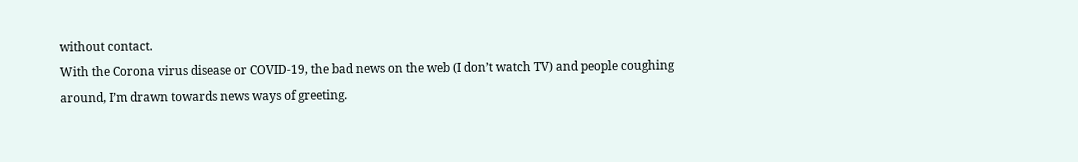without contact.
With the Corona virus disease or COVID-19, the bad news on the web (I don’t watch TV) and people coughing around, I’m drawn towards news ways of greeting.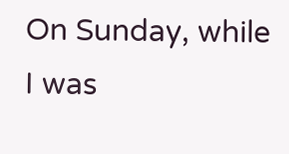On Sunday, while I was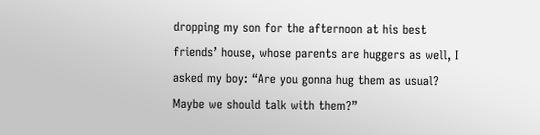dropping my son for the afternoon at his best friends’ house, whose parents are huggers as well, I asked my boy: “Are you gonna hug them as usual? Maybe we should talk with them?”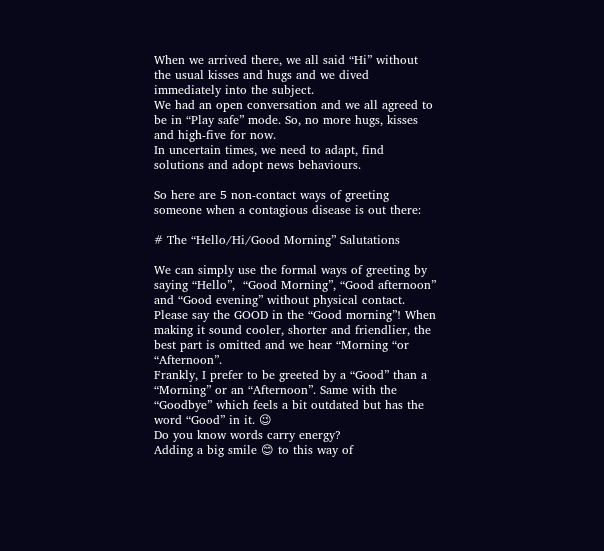When we arrived there, we all said “Hi” without the usual kisses and hugs and we dived immediately into the subject.
We had an open conversation and we all agreed to be in “Play safe” mode. So, no more hugs, kisses and high-five for now.
In uncertain times, we need to adapt, find solutions and adopt news behaviours.

So here are 5 non-contact ways of greeting someone when a contagious disease is out there:

# The “Hello/Hi/Good Morning” Salutations

We can simply use the formal ways of greeting by saying “Hello”,  “Good Morning”, “Good afternoon” and “Good evening” without physical contact.
Please say the GOOD in the “Good morning”! When making it sound cooler, shorter and friendlier, the best part is omitted and we hear “Morning “or “Afternoon”.
Frankly, I prefer to be greeted by a “Good” than a “Morning” or an “Afternoon”. Same with the “Goodbye” which feels a bit outdated but has the word “Good” in it. 😉
Do you know words carry energy?
Adding a big smile 😊 to this way of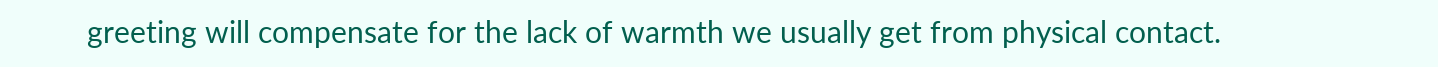greeting will compensate for the lack of warmth we usually get from physical contact.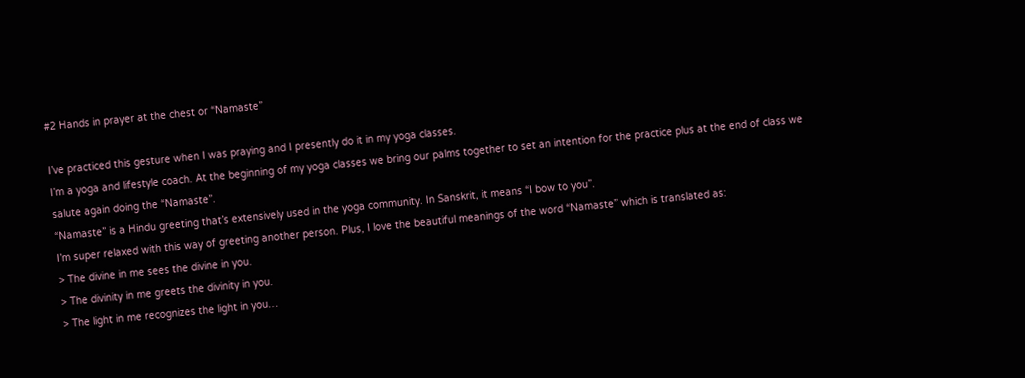#2 Hands in prayer at the chest or “Namaste”

I’ve practiced this gesture when I was praying and I presently do it in my yoga classes.
I’m a yoga and lifestyle coach. At the beginning of my yoga classes we bring our palms together to set an intention for the practice plus at the end of class we salute again doing the “Namaste”.
“Namaste” is a Hindu greeting that’s extensively used in the yoga community. In Sanskrit, it means “I bow to you”.
I’m super relaxed with this way of greeting another person. Plus, I love the beautiful meanings of the word “Namaste” which is translated as:
> The divine in me sees the divine in you.
> The divinity in me greets the divinity in you.
> The light in me recognizes the light in you…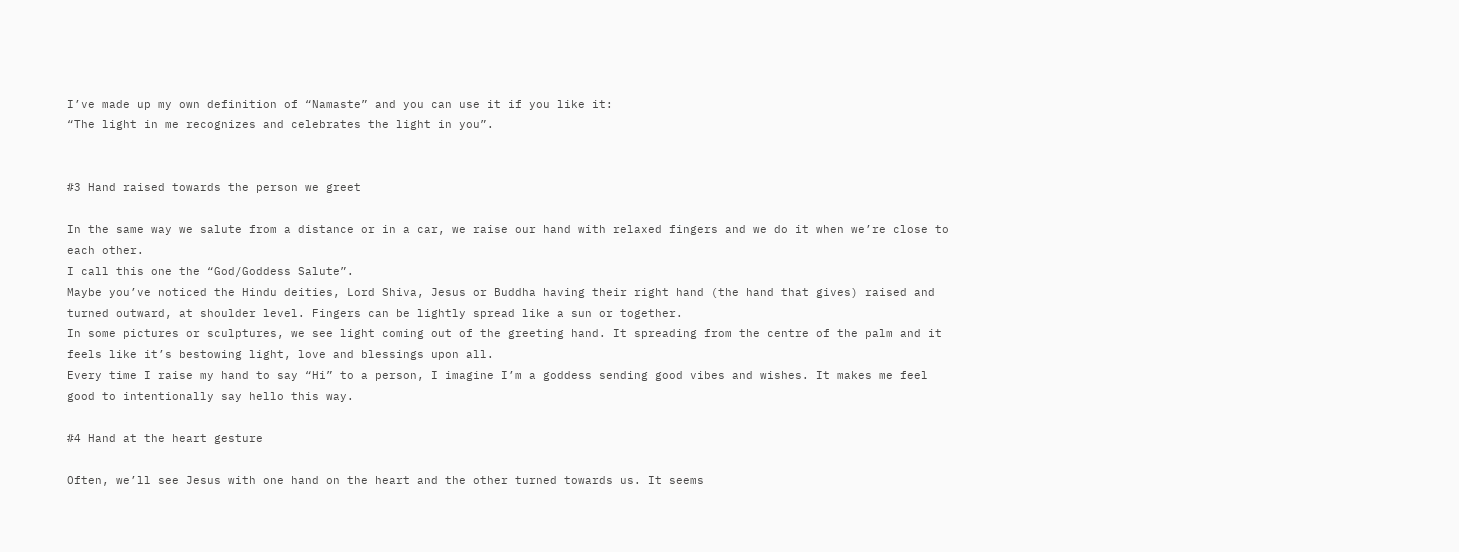I’ve made up my own definition of “Namaste” and you can use it if you like it:
“The light in me recognizes and celebrates the light in you”.


#3 Hand raised towards the person we greet

In the same way we salute from a distance or in a car, we raise our hand with relaxed fingers and we do it when we’re close to each other.
I call this one the “God/Goddess Salute”.
Maybe you’ve noticed the Hindu deities, Lord Shiva, Jesus or Buddha having their right hand (the hand that gives) raised and turned outward, at shoulder level. Fingers can be lightly spread like a sun or together.
In some pictures or sculptures, we see light coming out of the greeting hand. It spreading from the centre of the palm and it feels like it’s bestowing light, love and blessings upon all.
Every time I raise my hand to say “Hi” to a person, I imagine I’m a goddess sending good vibes and wishes. It makes me feel good to intentionally say hello this way.

#4 Hand at the heart gesture

Often, we’ll see Jesus with one hand on the heart and the other turned towards us. It seems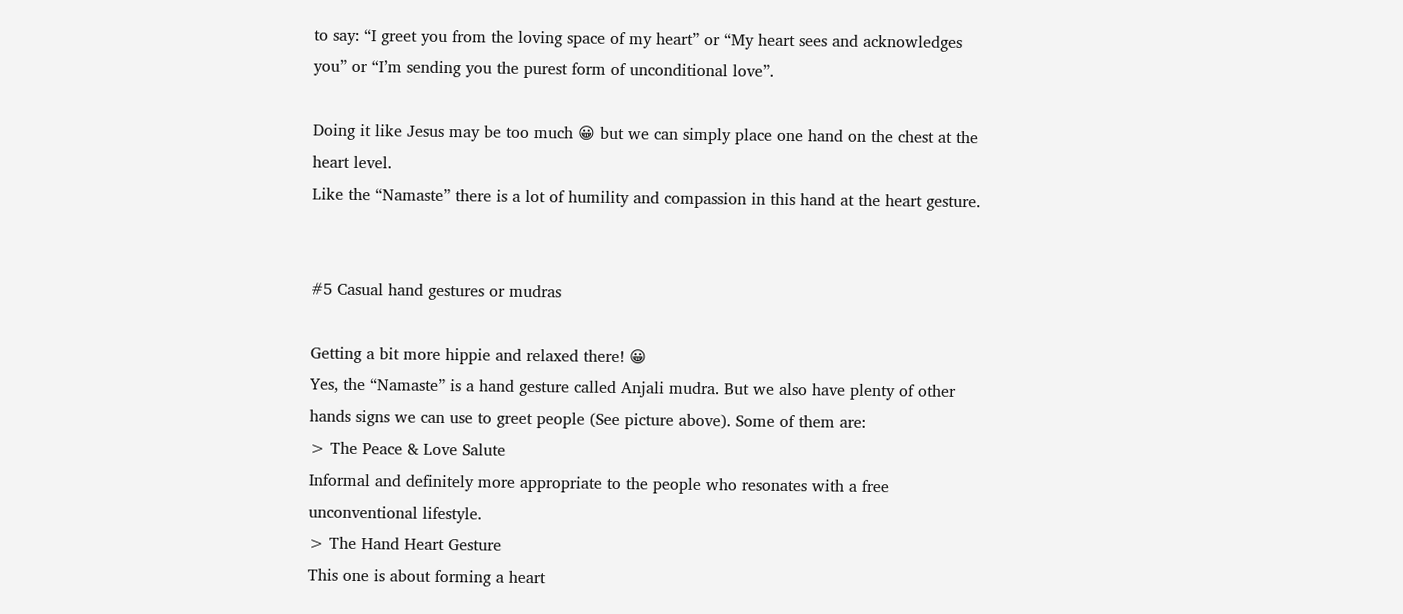to say: “I greet you from the loving space of my heart” or “My heart sees and acknowledges you” or “I’m sending you the purest form of unconditional love”.

Doing it like Jesus may be too much 😀 but we can simply place one hand on the chest at the heart level.
Like the “Namaste” there is a lot of humility and compassion in this hand at the heart gesture.


#5 Casual hand gestures or mudras

Getting a bit more hippie and relaxed there! 😀
Yes, the “Namaste” is a hand gesture called Anjali mudra. But we also have plenty of other hands signs we can use to greet people (See picture above). Some of them are:
> The Peace & Love Salute
Informal and definitely more appropriate to the people who resonates with a free unconventional lifestyle.
> The Hand Heart Gesture
This one is about forming a heart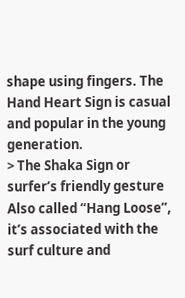shape using fingers. The Hand Heart Sign is casual and popular in the young generation.
> The Shaka Sign or surfer’s friendly gesture
Also called “Hang Loose”, it’s associated with the surf culture and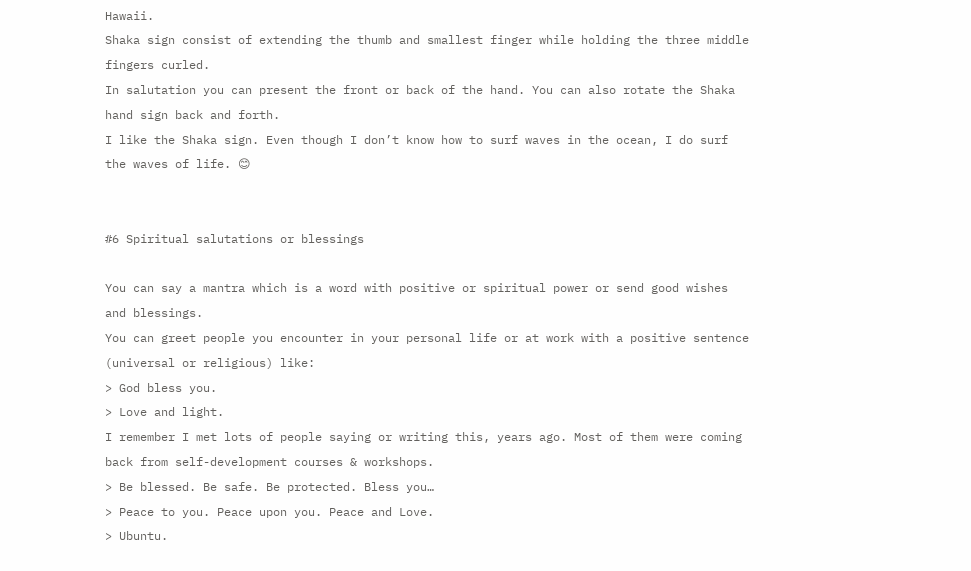Hawaii.
Shaka sign consist of extending the thumb and smallest finger while holding the three middle fingers curled.
In salutation you can present the front or back of the hand. You can also rotate the Shaka hand sign back and forth.
I like the Shaka sign. Even though I don’t know how to surf waves in the ocean, I do surf the waves of life. 😊


#6 Spiritual salutations or blessings

You can say a mantra which is a word with positive or spiritual power or send good wishes and blessings.
You can greet people you encounter in your personal life or at work with a positive sentence (universal or religious) like:
> God bless you.
> Love and light.
I remember I met lots of people saying or writing this, years ago. Most of them were coming back from self-development courses & workshops.
> Be blessed. Be safe. Be protected. Bless you…
> Peace to you. Peace upon you. Peace and Love.
> Ubuntu.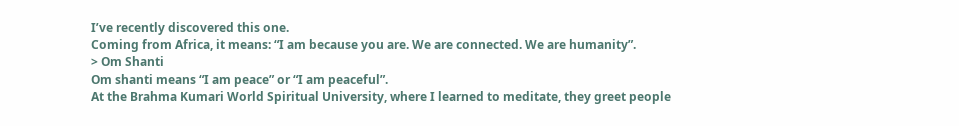I’ve recently discovered this one.
Coming from Africa, it means: “I am because you are. We are connected. We are humanity”.
> Om Shanti
Om shanti means “I am peace” or “I am peaceful”.
At the Brahma Kumari World Spiritual University, where I learned to meditate, they greet people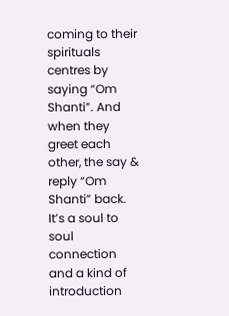coming to their spirituals centres by saying “Om Shanti”. And when they greet each other, the say & reply “Om Shanti” back. It’s a soul to soul connection and a kind of introduction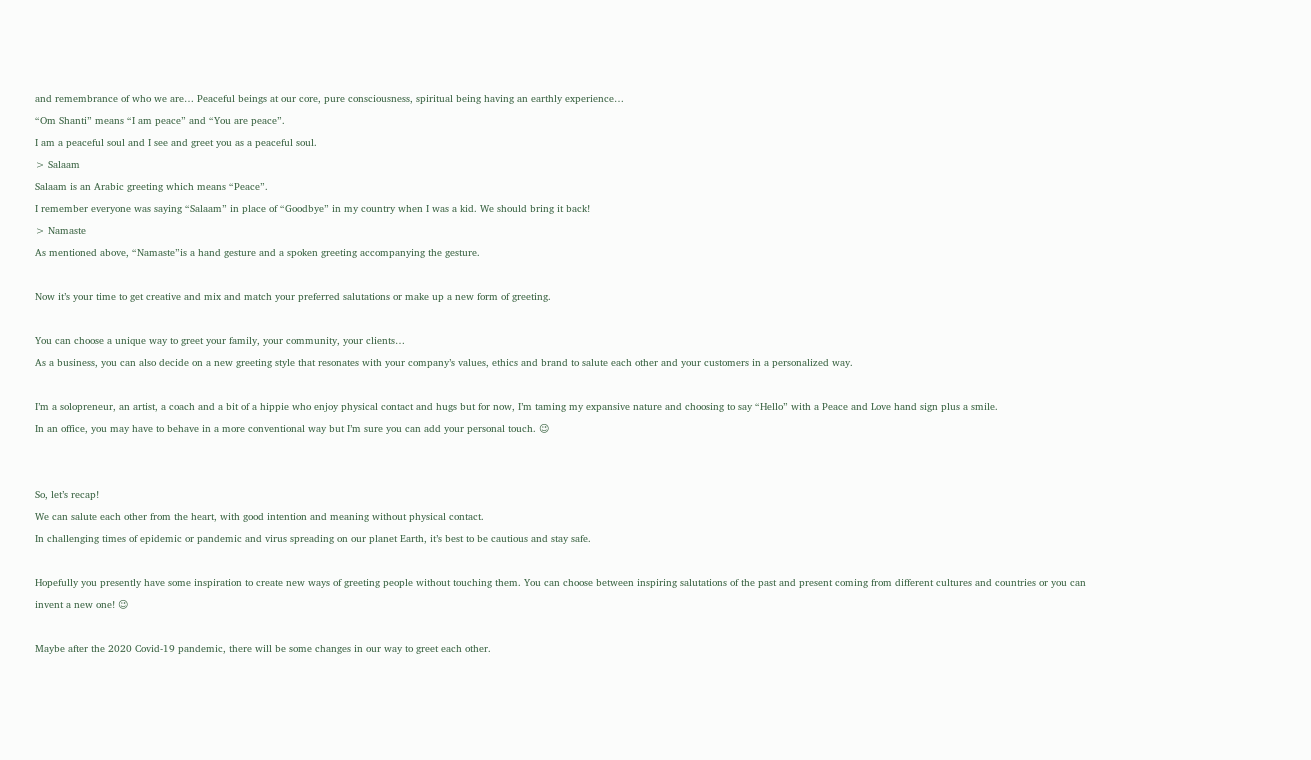and remembrance of who we are… Peaceful beings at our core, pure consciousness, spiritual being having an earthly experience…
“Om Shanti” means “I am peace” and “You are peace”.
I am a peaceful soul and I see and greet you as a peaceful soul.
> Salaam
Salaam is an Arabic greeting which means “Peace”.
I remember everyone was saying “Salaam” in place of “Goodbye” in my country when I was a kid. We should bring it back!
> Namaste
As mentioned above, “Namaste”is a hand gesture and a spoken greeting accompanying the gesture.

Now it’s your time to get creative and mix and match your preferred salutations or make up a new form of greeting.

You can choose a unique way to greet your family, your community, your clients…
As a business, you can also decide on a new greeting style that resonates with your company’s values, ethics and brand to salute each other and your customers in a personalized way.

I’m a solopreneur, an artist, a coach and a bit of a hippie who enjoy physical contact and hugs but for now, I’m taming my expansive nature and choosing to say “Hello” with a Peace and Love hand sign plus a smile.
In an office, you may have to behave in a more conventional way but I’m sure you can add your personal touch. 😉


So, let’s recap!
We can salute each other from the heart, with good intention and meaning without physical contact.
In challenging times of epidemic or pandemic and virus spreading on our planet Earth, it’s best to be cautious and stay safe.

Hopefully you presently have some inspiration to create new ways of greeting people without touching them. You can choose between inspiring salutations of the past and present coming from different cultures and countries or you can invent a new one! 😉

Maybe after the 2020 Covid-19 pandemic, there will be some changes in our way to greet each other.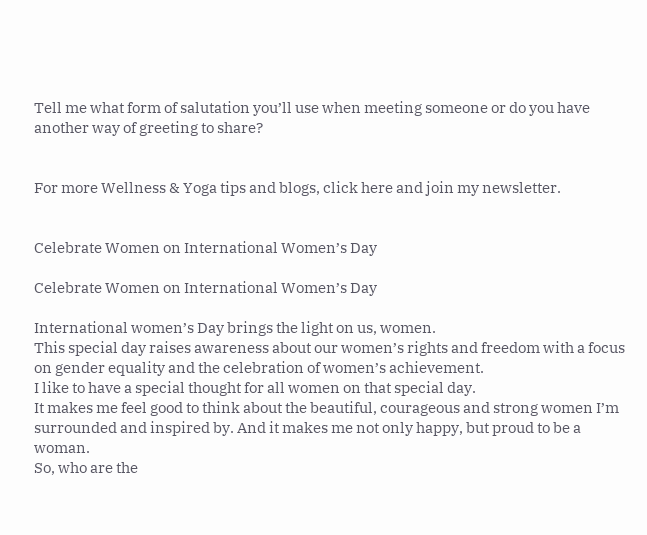Tell me what form of salutation you’ll use when meeting someone or do you have another way of greeting to share?


For more Wellness & Yoga tips and blogs, click here and join my newsletter.


Celebrate Women on International Women’s Day

Celebrate Women on International Women’s Day

International women’s Day brings the light on us, women.
This special day raises awareness about our women’s rights and freedom with a focus on gender equality and the celebration of women’s achievement.
I like to have a special thought for all women on that special day.
It makes me feel good to think about the beautiful, courageous and strong women I’m surrounded and inspired by. And it makes me not only happy, but proud to be a woman.
So, who are the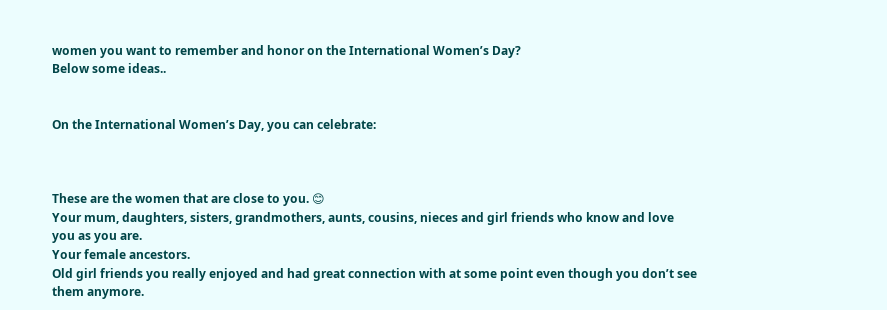women you want to remember and honor on the International Women’s Day?
Below some ideas..


On the International Women’s Day, you can celebrate:



These are the women that are close to you. 😊
Your mum, daughters, sisters, grandmothers, aunts, cousins, nieces and girl friends who know and love you as you are.
Your female ancestors.
Old girl friends you really enjoyed and had great connection with at some point even though you don’t see them anymore.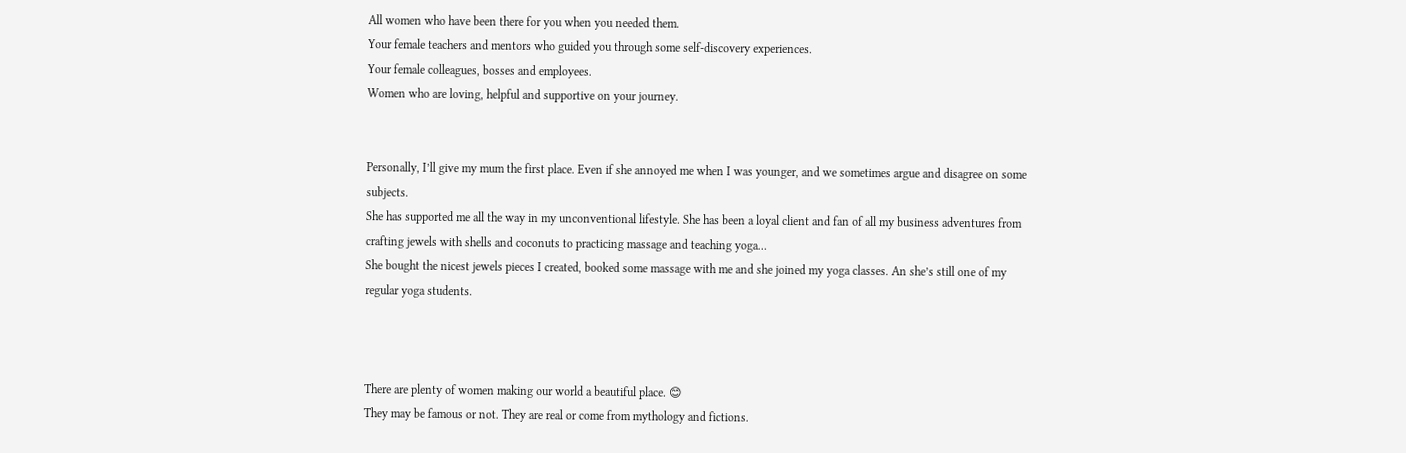All women who have been there for you when you needed them.
Your female teachers and mentors who guided you through some self-discovery experiences.
Your female colleagues, bosses and employees.
Women who are loving, helpful and supportive on your journey.


Personally, I’ll give my mum the first place. Even if she annoyed me when I was younger, and we sometimes argue and disagree on some subjects.
She has supported me all the way in my unconventional lifestyle. She has been a loyal client and fan of all my business adventures from crafting jewels with shells and coconuts to practicing massage and teaching yoga…
She bought the nicest jewels pieces I created, booked some massage with me and she joined my yoga classes. An she’s still one of my regular yoga students.



There are plenty of women making our world a beautiful place. 😊
They may be famous or not. They are real or come from mythology and fictions.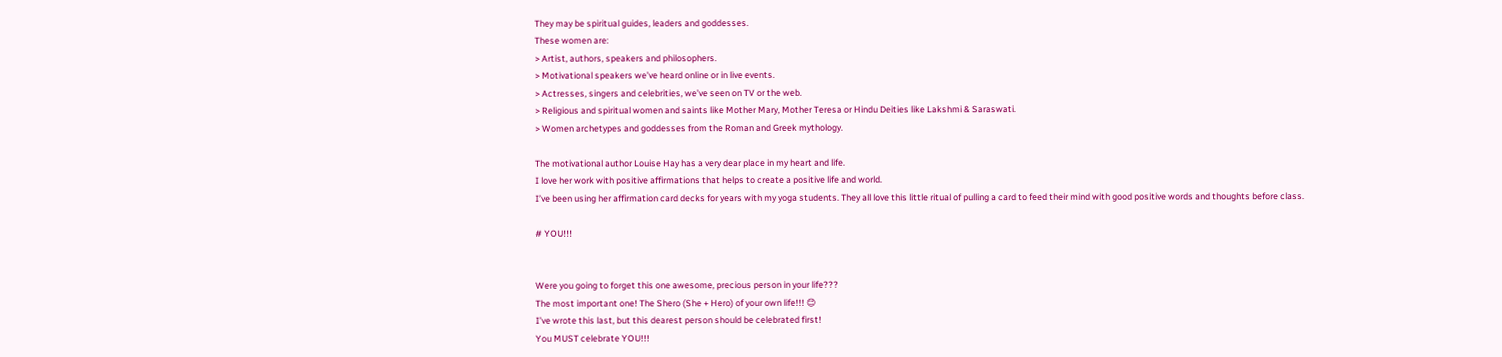They may be spiritual guides, leaders and goddesses.
These women are:
> Artist, authors, speakers and philosophers.
> Motivational speakers we’ve heard online or in live events.
> Actresses, singers and celebrities, we’ve seen on TV or the web.
> Religious and spiritual women and saints like Mother Mary, Mother Teresa or Hindu Deities like Lakshmi & Saraswati.
> Women archetypes and goddesses from the Roman and Greek mythology.

The motivational author Louise Hay has a very dear place in my heart and life.
I love her work with positive affirmations that helps to create a positive life and world.
I’ve been using her affirmation card decks for years with my yoga students. They all love this little ritual of pulling a card to feed their mind with good positive words and thoughts before class.

# YOU!!!


Were you going to forget this one awesome, precious person in your life???
The most important one! The Shero (She + Hero) of your own life!!! 😊
I’ve wrote this last, but this dearest person should be celebrated first!
You MUST celebrate YOU!!!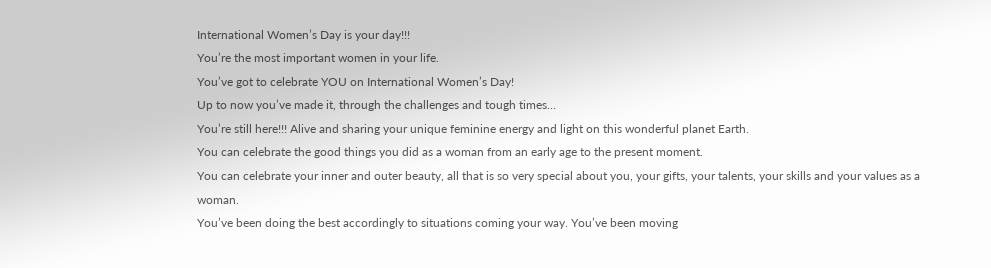International Women’s Day is your day!!!
You’re the most important women in your life.
You’ve got to celebrate YOU on International Women’s Day!
Up to now you’ve made it, through the challenges and tough times…
You’re still here!!! Alive and sharing your unique feminine energy and light on this wonderful planet Earth.
You can celebrate the good things you did as a woman from an early age to the present moment.
You can celebrate your inner and outer beauty, all that is so very special about you, your gifts, your talents, your skills and your values as a woman.
You’ve been doing the best accordingly to situations coming your way. You’ve been moving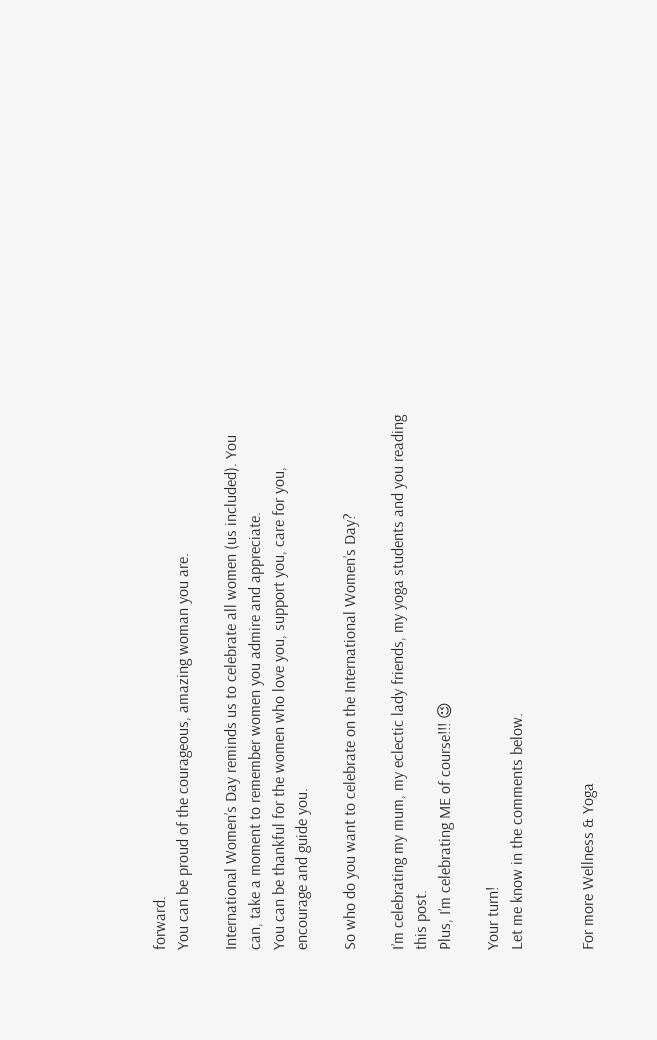forward.
You can be proud of the courageous, amazing woman you are.

International Women’s Day reminds us to celebrate all women (us included). You can, take a moment to remember women you admire and appreciate.
You can be thankful for the women who love you, support you, care for you, encourage and guide you.

So who do you want to celebrate on the International Women’s Day?

I’m celebrating my mum, my eclectic lady friends, my yoga students and you reading this post.
Plus, I’m celebrating ME of course!!! 😉

Your turn!
Let me know in the comments below.


For more Wellness & Yoga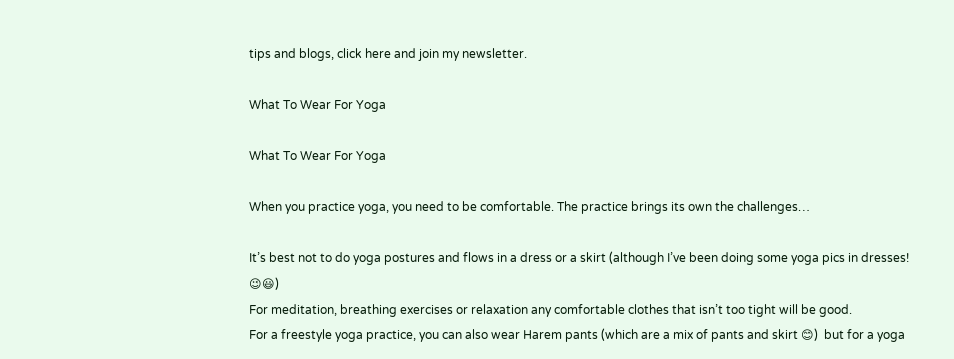tips and blogs, click here and join my newsletter.

What To Wear For Yoga

What To Wear For Yoga

When you practice yoga, you need to be comfortable. The practice brings its own the challenges…

It’s best not to do yoga postures and flows in a dress or a skirt (although I’ve been doing some yoga pics in dresses! 😉😃)
For meditation, breathing exercises or relaxation any comfortable clothes that isn’t too tight will be good.
For a freestyle yoga practice, you can also wear Harem pants (which are a mix of pants and skirt 😊)  but for a yoga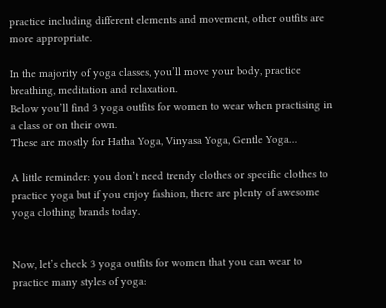practice including different elements and movement, other outfits are more appropriate.

In the majority of yoga classes, you’ll move your body, practice breathing, meditation and relaxation.
Below you’ll find 3 yoga outfits for women to wear when practising in a class or on their own.
These are mostly for Hatha Yoga, Vinyasa Yoga, Gentle Yoga…

A little reminder: you don’t need trendy clothes or specific clothes to practice yoga but if you enjoy fashion, there are plenty of awesome yoga clothing brands today.


Now, let’s check 3 yoga outfits for women that you can wear to practice many styles of yoga: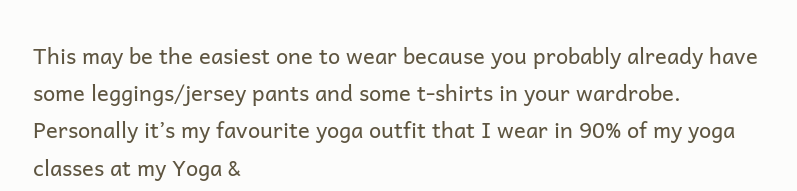This may be the easiest one to wear because you probably already have some leggings/jersey pants and some t-shirts in your wardrobe.
Personally it’s my favourite yoga outfit that I wear in 90% of my yoga classes at my Yoga &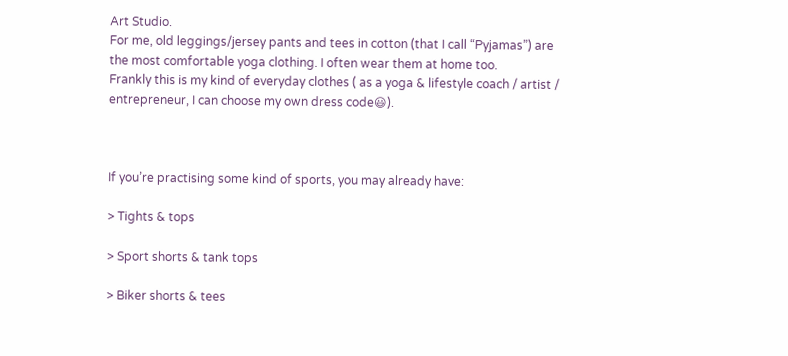Art Studio.
For me, old leggings/jersey pants and tees in cotton (that I call “Pyjamas”) are the most comfortable yoga clothing. I often wear them at home too.
Frankly this is my kind of everyday clothes ( as a yoga & lifestyle coach / artist / entrepreneur, I can choose my own dress code😃).



If you’re practising some kind of sports, you may already have:

> Tights & tops

> Sport shorts & tank tops

> Biker shorts & tees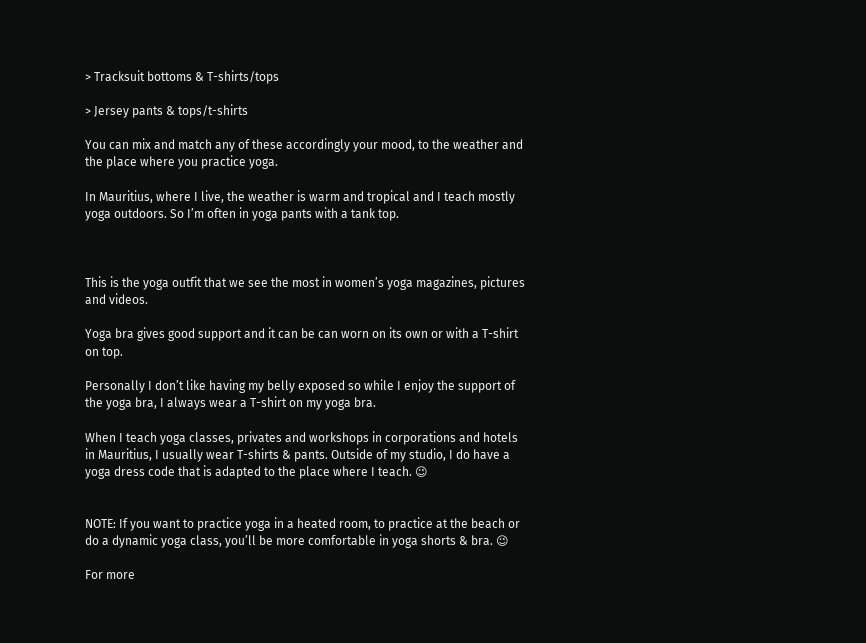> Tracksuit bottoms & T-shirts/tops

> Jersey pants & tops/t-shirts

You can mix and match any of these accordingly your mood, to the weather and the place where you practice yoga.

In Mauritius, where I live, the weather is warm and tropical and I teach mostly yoga outdoors. So I’m often in yoga pants with a tank top.



This is the yoga outfit that we see the most in women’s yoga magazines, pictures and videos.

Yoga bra gives good support and it can be can worn on its own or with a T-shirt on top.

Personally I don’t like having my belly exposed so while I enjoy the support of the yoga bra, I always wear a T-shirt on my yoga bra.

When I teach yoga classes, privates and workshops in corporations and hotels in Mauritius, I usually wear T-shirts & pants. Outside of my studio, I do have a yoga dress code that is adapted to the place where I teach. 😉


NOTE: If you want to practice yoga in a heated room, to practice at the beach or do a dynamic yoga class, you’ll be more comfortable in yoga shorts & bra. 😉

For more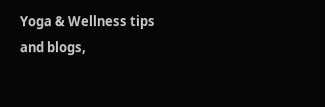Yoga & Wellness tips and blogs,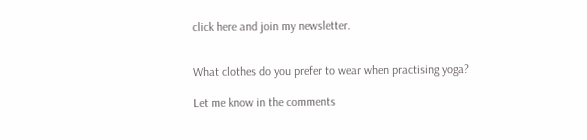click here and join my newsletter.


What clothes do you prefer to wear when practising yoga?

Let me know in the comments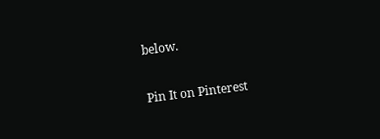below.

Pin It on Pinterest